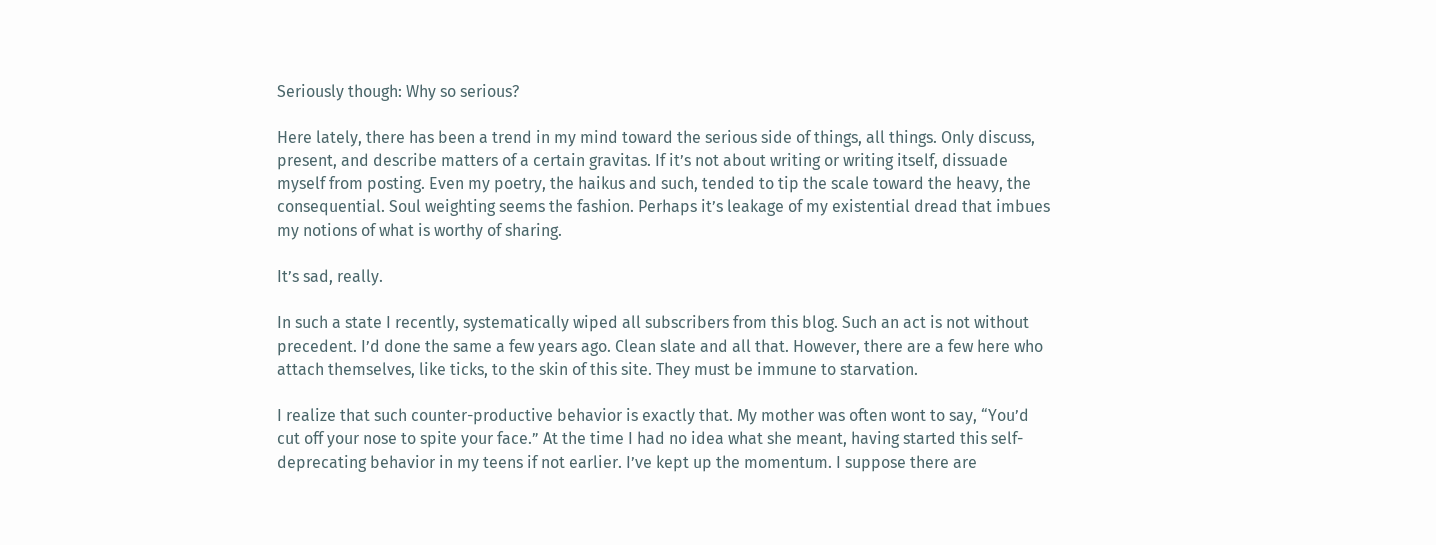Seriously though: Why so serious?

Here lately, there has been a trend in my mind toward the serious side of things, all things. Only discuss, present, and describe matters of a certain gravitas. If it’s not about writing or writing itself, dissuade myself from posting. Even my poetry, the haikus and such, tended to tip the scale toward the heavy, the consequential. Soul weighting seems the fashion. Perhaps it’s leakage of my existential dread that imbues my notions of what is worthy of sharing.

It’s sad, really.

In such a state I recently, systematically wiped all subscribers from this blog. Such an act is not without precedent. I’d done the same a few years ago. Clean slate and all that. However, there are a few here who attach themselves, like ticks, to the skin of this site. They must be immune to starvation.

I realize that such counter-productive behavior is exactly that. My mother was often wont to say, “You’d cut off your nose to spite your face.” At the time I had no idea what she meant, having started this self-deprecating behavior in my teens if not earlier. I’ve kept up the momentum. I suppose there are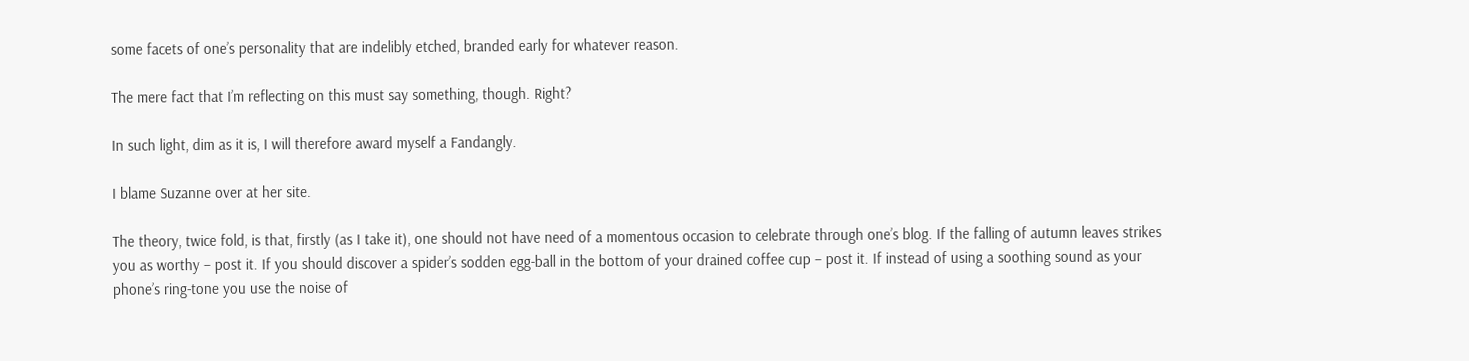some facets of one’s personality that are indelibly etched, branded early for whatever reason.

The mere fact that I’m reflecting on this must say something, though. Right?

In such light, dim as it is, I will therefore award myself a Fandangly.

I blame Suzanne over at her site.

The theory, twice fold, is that, firstly (as I take it), one should not have need of a momentous occasion to celebrate through one’s blog. If the falling of autumn leaves strikes you as worthy – post it. If you should discover a spider’s sodden egg-ball in the bottom of your drained coffee cup – post it. If instead of using a soothing sound as your phone’s ring-tone you use the noise of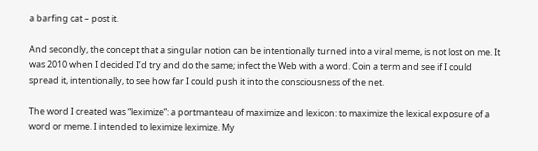a barfing cat – post it.

And secondly, the concept that a singular notion can be intentionally turned into a viral meme, is not lost on me. It was 2010 when I decided I’d try and do the same; infect the Web with a word. Coin a term and see if I could spread it, intentionally, to see how far I could push it into the consciousness of the net.

The word I created was “leximize”: a portmanteau of maximize and lexicon: to maximize the lexical exposure of a word or meme. I intended to leximize leximize. My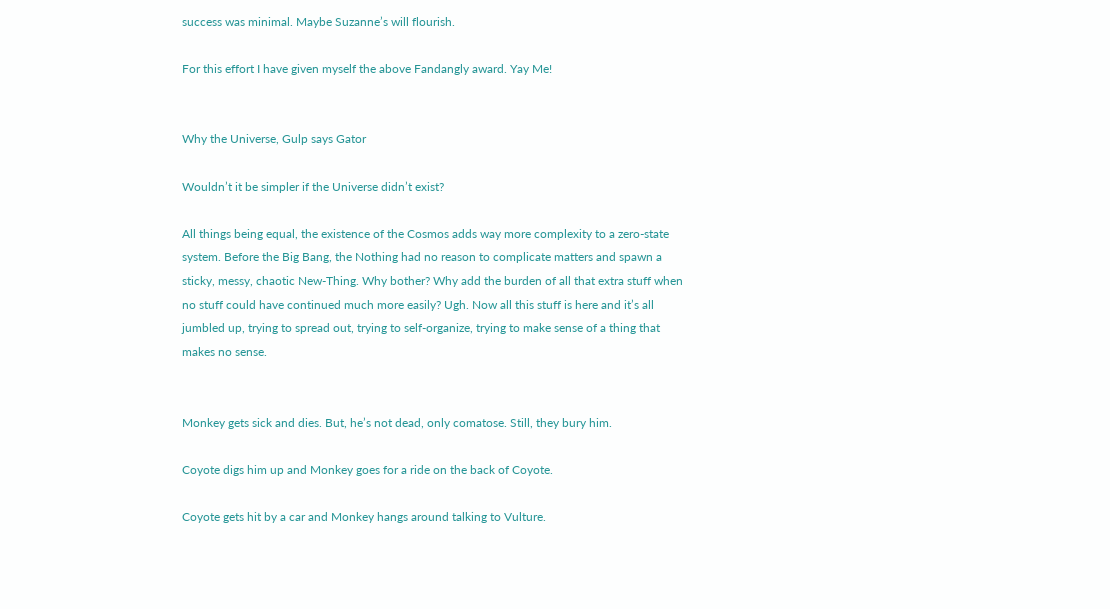success was minimal. Maybe Suzanne’s will flourish.

For this effort I have given myself the above Fandangly award. Yay Me!


Why the Universe, Gulp says Gator

Wouldn’t it be simpler if the Universe didn’t exist?

All things being equal, the existence of the Cosmos adds way more complexity to a zero-state system. Before the Big Bang, the Nothing had no reason to complicate matters and spawn a sticky, messy, chaotic New-Thing. Why bother? Why add the burden of all that extra stuff when no stuff could have continued much more easily? Ugh. Now all this stuff is here and it’s all jumbled up, trying to spread out, trying to self-organize, trying to make sense of a thing that makes no sense.


Monkey gets sick and dies. But, he’s not dead, only comatose. Still, they bury him.

Coyote digs him up and Monkey goes for a ride on the back of Coyote.

Coyote gets hit by a car and Monkey hangs around talking to Vulture.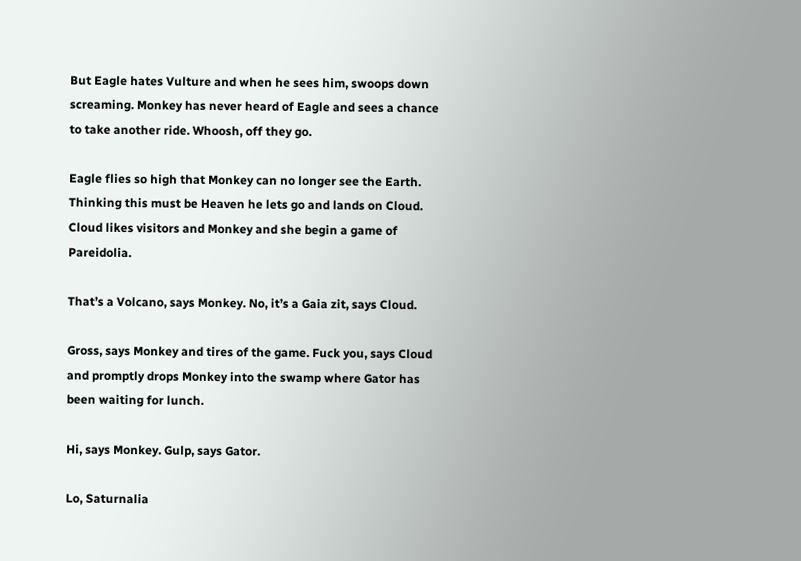But Eagle hates Vulture and when he sees him, swoops down screaming. Monkey has never heard of Eagle and sees a chance to take another ride. Whoosh, off they go.

Eagle flies so high that Monkey can no longer see the Earth. Thinking this must be Heaven he lets go and lands on Cloud. Cloud likes visitors and Monkey and she begin a game of Pareidolia.

That’s a Volcano, says Monkey. No, it’s a Gaia zit, says Cloud.

Gross, says Monkey and tires of the game. Fuck you, says Cloud and promptly drops Monkey into the swamp where Gator has been waiting for lunch.

Hi, says Monkey. Gulp, says Gator.

Lo, Saturnalia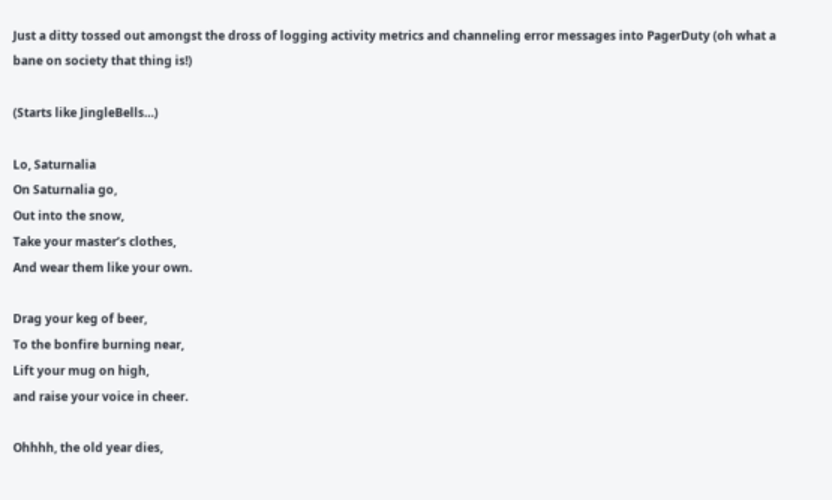Just a ditty tossed out amongst the dross of logging activity metrics and channeling error messages into PagerDuty (oh what a bane on society that thing is!)

(Starts like JingleBells…)

Lo, Saturnalia
On Saturnalia go,
Out into the snow,
Take your master’s clothes,
And wear them like your own.

Drag your keg of beer,
To the bonfire burning near,
Lift your mug on high,
and raise your voice in cheer.

Ohhhh, the old year dies,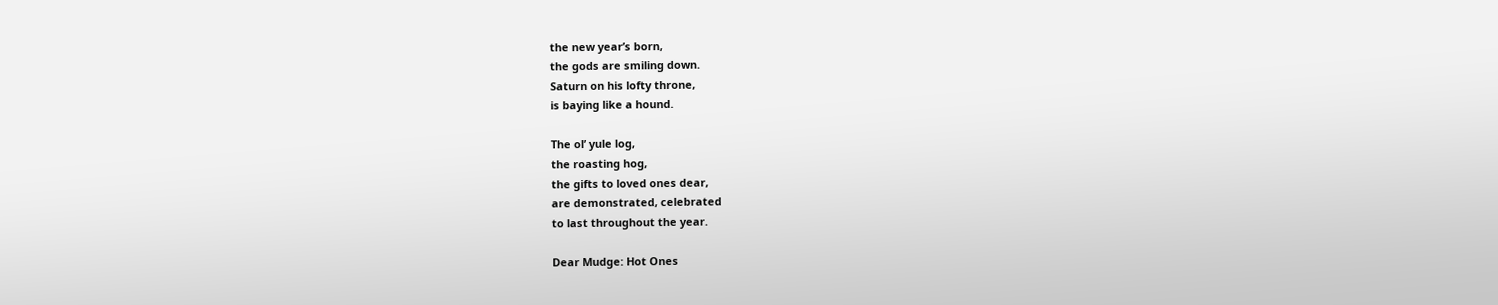the new year’s born,
the gods are smiling down.
Saturn on his lofty throne,
is baying like a hound.

The ol’ yule log,
the roasting hog,
the gifts to loved ones dear,
are demonstrated, celebrated
to last throughout the year.

Dear Mudge: Hot Ones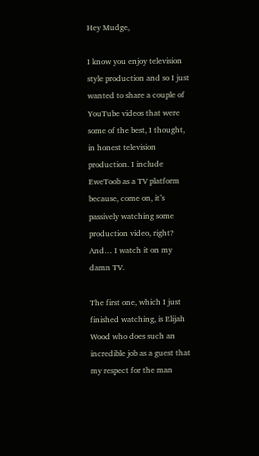Hey Mudge,

I know you enjoy television style production and so I just wanted to share a couple of YouTube videos that were some of the best, I thought, in honest television production. I include EweToob as a TV platform because, come on, it’s passively watching some production video, right? And… I watch it on my damn TV.

The first one, which I just finished watching, is Elijah Wood who does such an incredible job as a guest that my respect for the man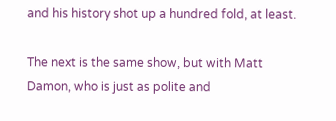and his history shot up a hundred fold, at least.

The next is the same show, but with Matt Damon, who is just as polite and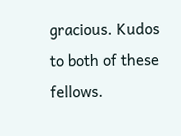gracious. Kudos to both of these fellows.